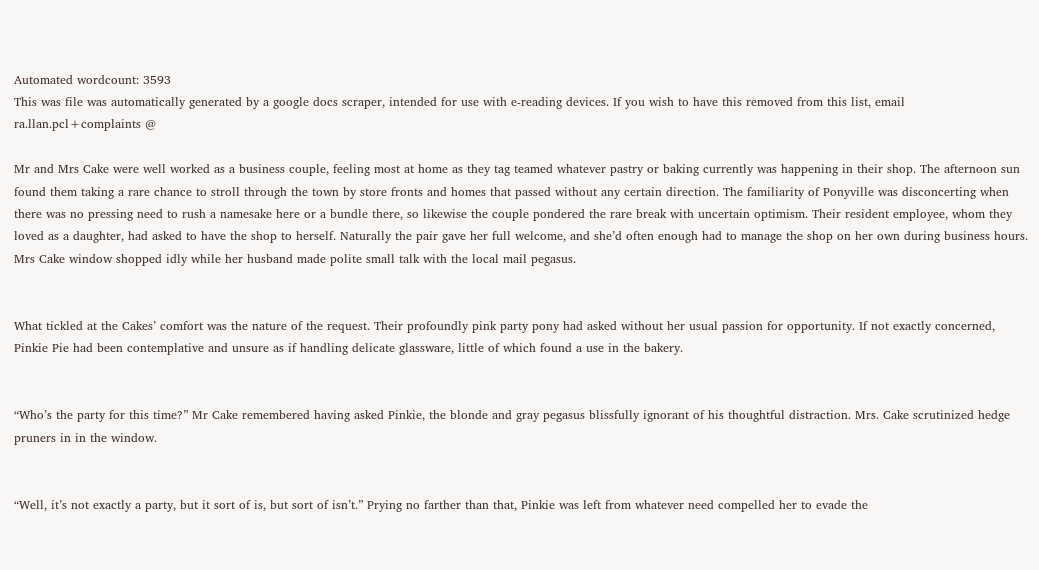Automated wordcount: 3593
This was file was automatically generated by a google docs scraper, intended for use with e-reading devices. If you wish to have this removed from this list, email ra.llan.pcl+complaints @

Mr and Mrs Cake were well worked as a business couple, feeling most at home as they tag teamed whatever pastry or baking currently was happening in their shop. The afternoon sun found them taking a rare chance to stroll through the town by store fronts and homes that passed without any certain direction. The familiarity of Ponyville was disconcerting when there was no pressing need to rush a namesake here or a bundle there, so likewise the couple pondered the rare break with uncertain optimism. Their resident employee, whom they loved as a daughter, had asked to have the shop to herself. Naturally the pair gave her full welcome, and she’d often enough had to manage the shop on her own during business hours. Mrs Cake window shopped idly while her husband made polite small talk with the local mail pegasus.


What tickled at the Cakes’ comfort was the nature of the request. Their profoundly pink party pony had asked without her usual passion for opportunity. If not exactly concerned, Pinkie Pie had been contemplative and unsure as if handling delicate glassware, little of which found a use in the bakery.


“Who’s the party for this time?” Mr Cake remembered having asked Pinkie, the blonde and gray pegasus blissfully ignorant of his thoughtful distraction. Mrs. Cake scrutinized hedge pruners in in the window.


“Well, it’s not exactly a party, but it sort of is, but sort of isn’t.” Prying no farther than that, Pinkie was left from whatever need compelled her to evade the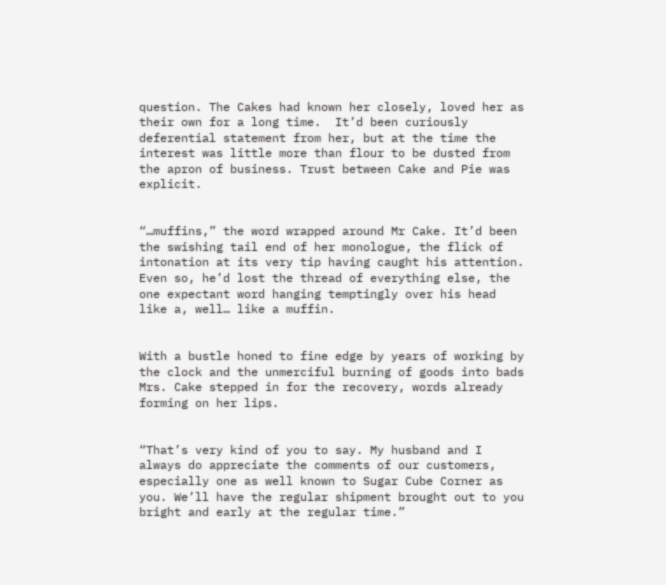question. The Cakes had known her closely, loved her as their own for a long time.  It’d been curiously deferential statement from her, but at the time the interest was little more than flour to be dusted from the apron of business. Trust between Cake and Pie was explicit.


“…muffins,” the word wrapped around Mr Cake. It’d been the swishing tail end of her monologue, the flick of intonation at its very tip having caught his attention.  Even so, he’d lost the thread of everything else, the one expectant word hanging temptingly over his head like a, well… like a muffin.


With a bustle honed to fine edge by years of working by the clock and the unmerciful burning of goods into bads Mrs. Cake stepped in for the recovery, words already forming on her lips.


“That’s very kind of you to say. My husband and I always do appreciate the comments of our customers, especially one as well known to Sugar Cube Corner as you. We’ll have the regular shipment brought out to you bright and early at the regular time.”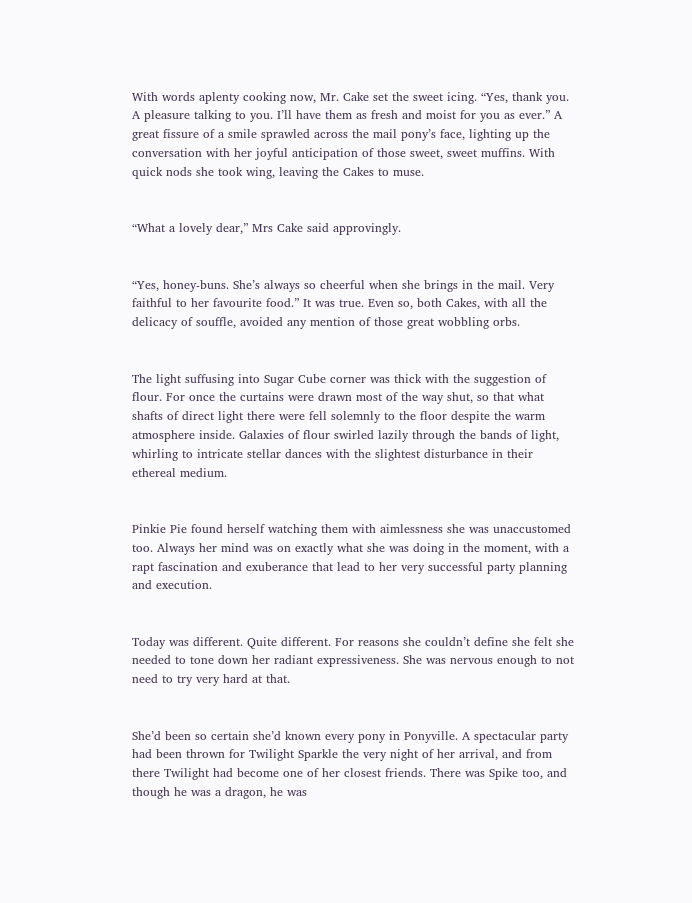With words aplenty cooking now, Mr. Cake set the sweet icing. “Yes, thank you. A pleasure talking to you. I’ll have them as fresh and moist for you as ever.” A great fissure of a smile sprawled across the mail pony’s face, lighting up the conversation with her joyful anticipation of those sweet, sweet muffins. With quick nods she took wing, leaving the Cakes to muse.


“What a lovely dear,” Mrs Cake said approvingly.


“Yes, honey-buns. She’s always so cheerful when she brings in the mail. Very faithful to her favourite food.” It was true. Even so, both Cakes, with all the delicacy of souffle, avoided any mention of those great wobbling orbs.


The light suffusing into Sugar Cube corner was thick with the suggestion of flour. For once the curtains were drawn most of the way shut, so that what shafts of direct light there were fell solemnly to the floor despite the warm atmosphere inside. Galaxies of flour swirled lazily through the bands of light, whirling to intricate stellar dances with the slightest disturbance in their ethereal medium.


Pinkie Pie found herself watching them with aimlessness she was unaccustomed too. Always her mind was on exactly what she was doing in the moment, with a rapt fascination and exuberance that lead to her very successful party planning and execution.


Today was different. Quite different. For reasons she couldn’t define she felt she needed to tone down her radiant expressiveness. She was nervous enough to not need to try very hard at that.


She’d been so certain she’d known every pony in Ponyville. A spectacular party had been thrown for Twilight Sparkle the very night of her arrival, and from there Twilight had become one of her closest friends. There was Spike too, and though he was a dragon, he was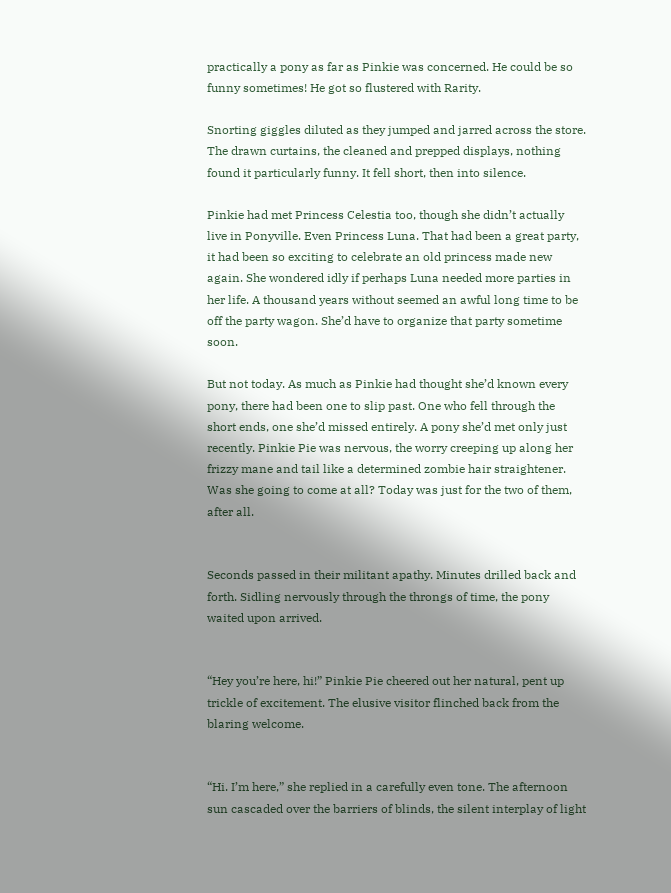practically a pony as far as Pinkie was concerned. He could be so funny sometimes! He got so flustered with Rarity.

Snorting giggles diluted as they jumped and jarred across the store. The drawn curtains, the cleaned and prepped displays, nothing found it particularly funny. It fell short, then into silence.

Pinkie had met Princess Celestia too, though she didn’t actually live in Ponyville. Even Princess Luna. That had been a great party, it had been so exciting to celebrate an old princess made new again. She wondered idly if perhaps Luna needed more parties in her life. A thousand years without seemed an awful long time to be off the party wagon. She’d have to organize that party sometime soon.

But not today. As much as Pinkie had thought she’d known every pony, there had been one to slip past. One who fell through the short ends, one she’d missed entirely. A pony she’d met only just recently. Pinkie Pie was nervous, the worry creeping up along her frizzy mane and tail like a determined zombie hair straightener. Was she going to come at all? Today was just for the two of them, after all.


Seconds passed in their militant apathy. Minutes drilled back and forth. Sidling nervously through the throngs of time, the pony waited upon arrived.


“Hey you’re here, hi!” Pinkie Pie cheered out her natural, pent up trickle of excitement. The elusive visitor flinched back from the blaring welcome.


“Hi. I’m here,” she replied in a carefully even tone. The afternoon sun cascaded over the barriers of blinds, the silent interplay of light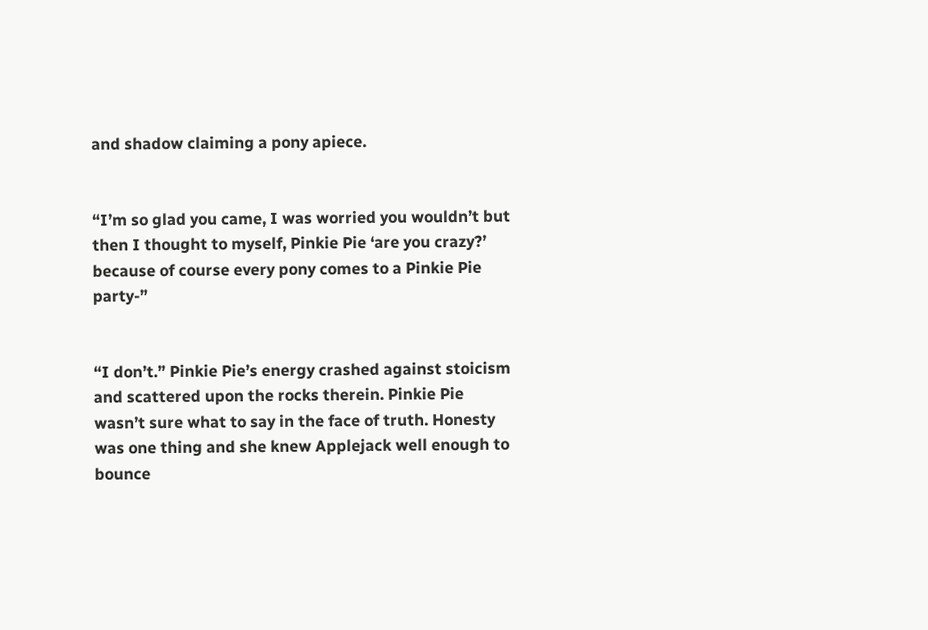and shadow claiming a pony apiece.


“I’m so glad you came, I was worried you wouldn’t but then I thought to myself, Pinkie Pie ‘are you crazy?’ because of course every pony comes to a Pinkie Pie party-”


“I don’t.” Pinkie Pie’s energy crashed against stoicism and scattered upon the rocks therein. Pinkie Pie wasn’t sure what to say in the face of truth. Honesty was one thing and she knew Applejack well enough to bounce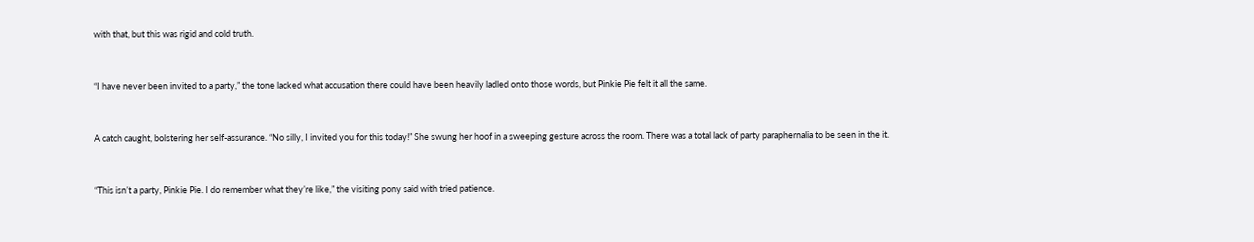with that, but this was rigid and cold truth.


“I have never been invited to a party,” the tone lacked what accusation there could have been heavily ladled onto those words, but Pinkie Pie felt it all the same.


A catch caught, bolstering her self-assurance. “No silly, I invited you for this today!” She swung her hoof in a sweeping gesture across the room. There was a total lack of party paraphernalia to be seen in the it.


“This isn’t a party, Pinkie Pie. I do remember what they’re like,” the visiting pony said with tried patience.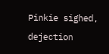Pinkie sighed, dejection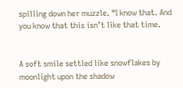spilling down her muzzle. “I know that. And you know that this isn’t like that time.


A soft smile settled like snowflakes by moonlight upon the shadow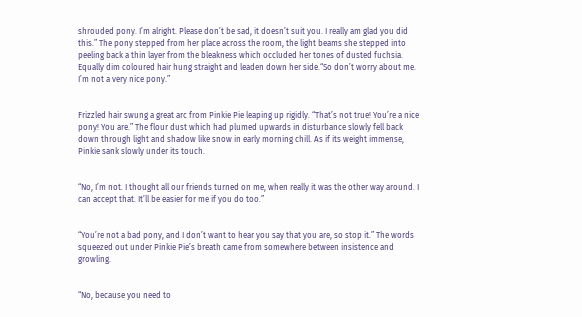shrouded pony. I’m alright. Please don’t be sad, it doesn’t suit you. I really am glad you did this.” The pony stepped from her place across the room, the light beams she stepped into peeling back a thin layer from the bleakness which occluded her tones of dusted fuchsia. Equally dim coloured hair hung straight and leaden down her side.“So don’t worry about me.  I’m not a very nice pony.”


Frizzled hair swung a great arc from Pinkie Pie leaping up rigidly. “That’s not true! You’re a nice pony! You are.” The flour dust which had plumed upwards in disturbance slowly fell back down through light and shadow like snow in early morning chill. As if its weight immense, Pinkie sank slowly under its touch.


“No, I’m not. I thought all our friends turned on me, when really it was the other way around. I can accept that. It’ll be easier for me if you do too.”


“You’re not a bad pony, and I don’t want to hear you say that you are, so stop it.” The words squeezed out under Pinkie Pie’s breath came from somewhere between insistence and growling.


“No, because you need to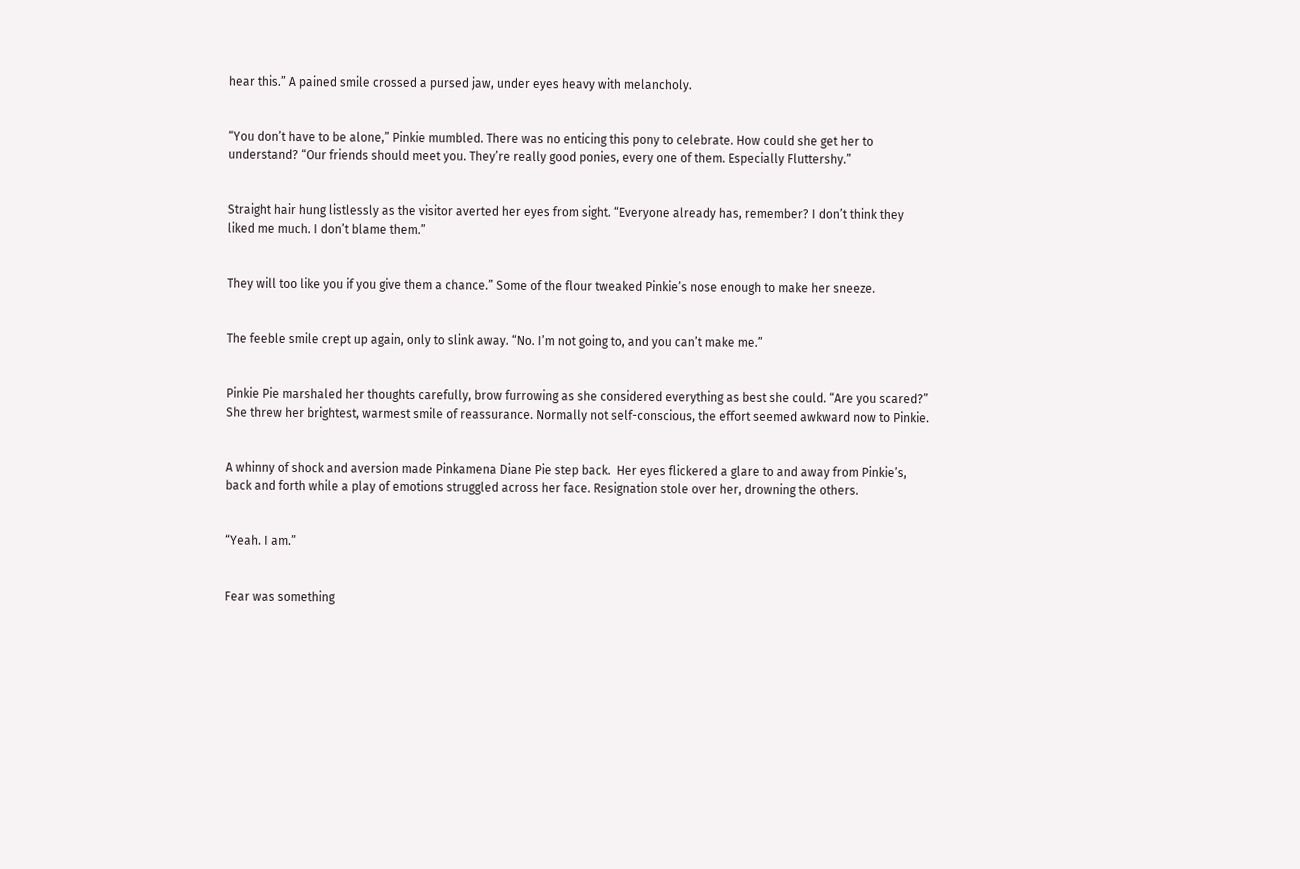hear this.” A pained smile crossed a pursed jaw, under eyes heavy with melancholy.


“You don’t have to be alone,” Pinkie mumbled. There was no enticing this pony to celebrate. How could she get her to understand? “Our friends should meet you. They’re really good ponies, every one of them. Especially Fluttershy.”


Straight hair hung listlessly as the visitor averted her eyes from sight. “Everyone already has, remember? I don’t think they liked me much. I don’t blame them.”


They will too like you if you give them a chance.” Some of the flour tweaked Pinkie’s nose enough to make her sneeze.


The feeble smile crept up again, only to slink away. “No. I’m not going to, and you can’t make me.”


Pinkie Pie marshaled her thoughts carefully, brow furrowing as she considered everything as best she could. “Are you scared?” She threw her brightest, warmest smile of reassurance. Normally not self-conscious, the effort seemed awkward now to Pinkie.


A whinny of shock and aversion made Pinkamena Diane Pie step back.  Her eyes flickered a glare to and away from Pinkie’s, back and forth while a play of emotions struggled across her face. Resignation stole over her, drowning the others.


“Yeah. I am.”


Fear was something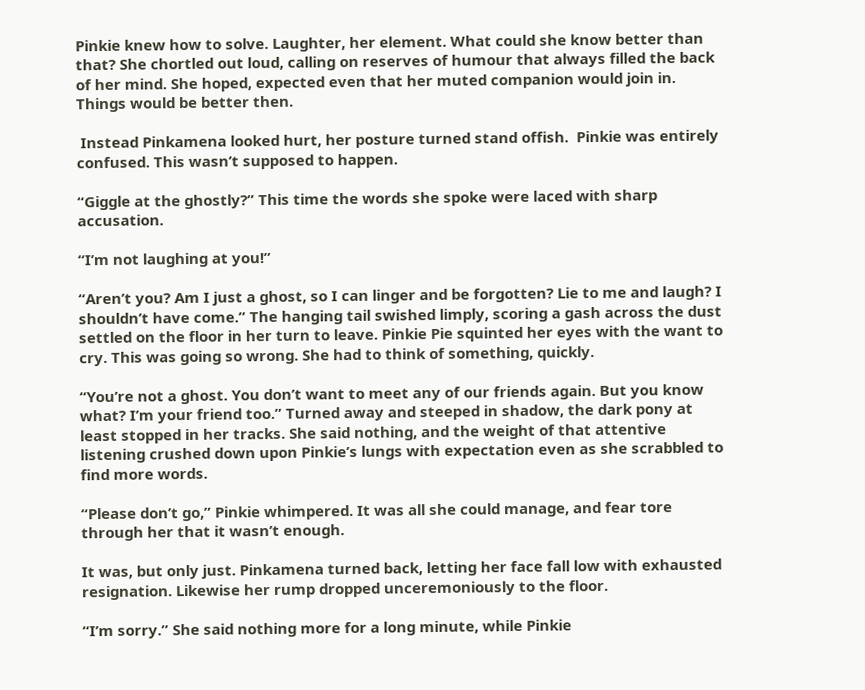Pinkie knew how to solve. Laughter, her element. What could she know better than that? She chortled out loud, calling on reserves of humour that always filled the back of her mind. She hoped, expected even that her muted companion would join in. Things would be better then.

 Instead Pinkamena looked hurt, her posture turned stand offish.  Pinkie was entirely confused. This wasn’t supposed to happen.

“Giggle at the ghostly?” This time the words she spoke were laced with sharp accusation.

“I’m not laughing at you!”

“Aren’t you? Am I just a ghost, so I can linger and be forgotten? Lie to me and laugh? I shouldn’t have come.” The hanging tail swished limply, scoring a gash across the dust settled on the floor in her turn to leave. Pinkie Pie squinted her eyes with the want to cry. This was going so wrong. She had to think of something, quickly.

“You’re not a ghost. You don’t want to meet any of our friends again. But you know what? I’m your friend too.” Turned away and steeped in shadow, the dark pony at least stopped in her tracks. She said nothing, and the weight of that attentive listening crushed down upon Pinkie’s lungs with expectation even as she scrabbled to find more words.

“Please don’t go,” Pinkie whimpered. It was all she could manage, and fear tore through her that it wasn’t enough.

It was, but only just. Pinkamena turned back, letting her face fall low with exhausted resignation. Likewise her rump dropped unceremoniously to the floor.

“I’m sorry.” She said nothing more for a long minute, while Pinkie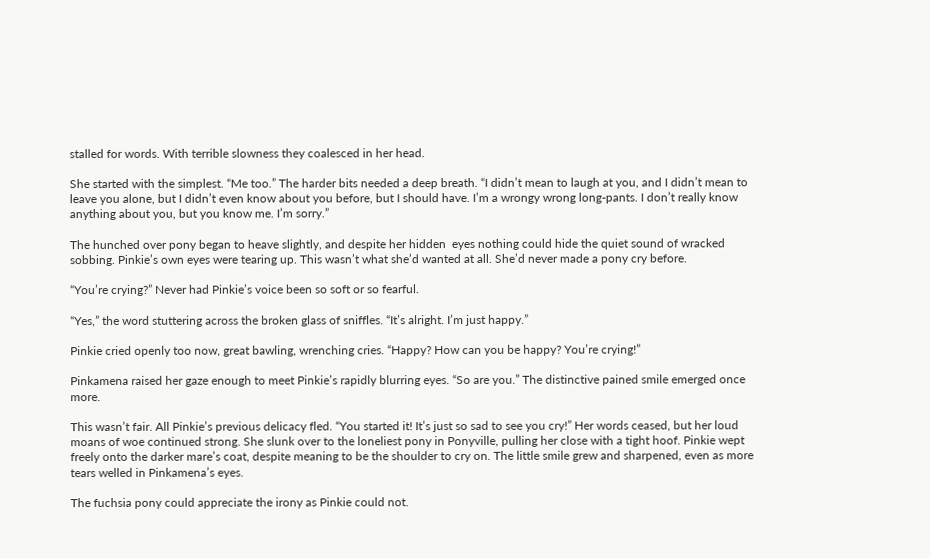stalled for words. With terrible slowness they coalesced in her head.

She started with the simplest. “Me too.” The harder bits needed a deep breath. “I didn’t mean to laugh at you, and I didn’t mean to leave you alone, but I didn’t even know about you before, but I should have. I’m a wrongy wrong long-pants. I don’t really know anything about you, but you know me. I’m sorry.”

The hunched over pony began to heave slightly, and despite her hidden  eyes nothing could hide the quiet sound of wracked sobbing. Pinkie’s own eyes were tearing up. This wasn’t what she’d wanted at all. She’d never made a pony cry before.

“You’re crying?” Never had Pinkie’s voice been so soft or so fearful.

“Yes,” the word stuttering across the broken glass of sniffles. “It’s alright. I’m just happy.”

Pinkie cried openly too now, great bawling, wrenching cries. “Happy? How can you be happy? You’re crying!”

Pinkamena raised her gaze enough to meet Pinkie’s rapidly blurring eyes. “So are you.” The distinctive pained smile emerged once more.

This wasn’t fair. All Pinkie’s previous delicacy fled. “You started it! It’s just so sad to see you cry!” Her words ceased, but her loud moans of woe continued strong. She slunk over to the loneliest pony in Ponyville, pulling her close with a tight hoof. Pinkie wept freely onto the darker mare’s coat, despite meaning to be the shoulder to cry on. The little smile grew and sharpened, even as more tears welled in Pinkamena’s eyes.

The fuchsia pony could appreciate the irony as Pinkie could not.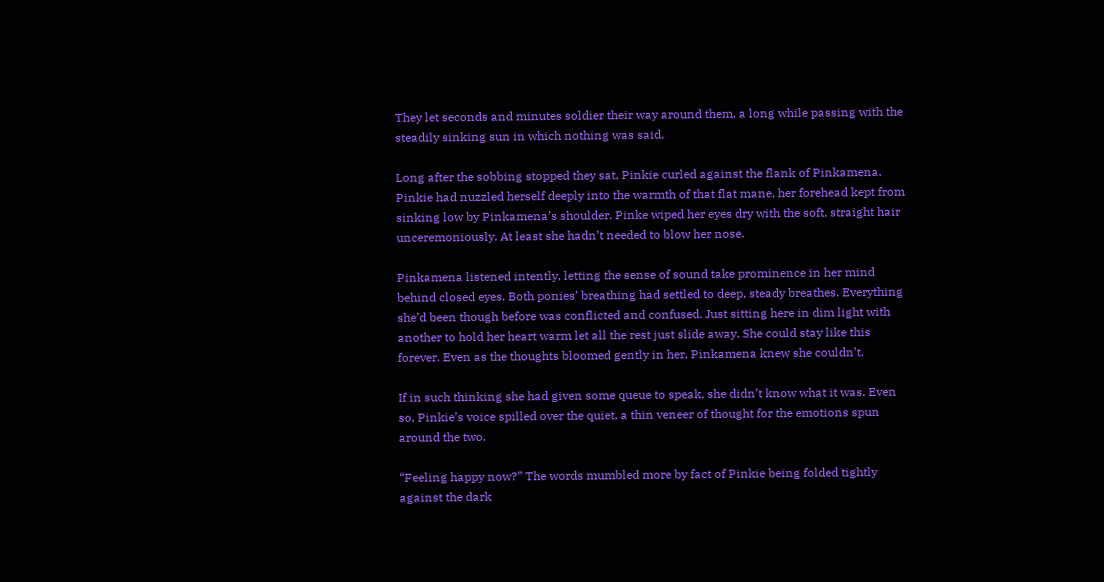They let seconds and minutes soldier their way around them, a long while passing with the steadily sinking sun in which nothing was said.

Long after the sobbing stopped they sat, Pinkie curled against the flank of Pinkamena. Pinkie had nuzzled herself deeply into the warmth of that flat mane, her forehead kept from sinking low by Pinkamena’s shoulder. Pinke wiped her eyes dry with the soft, straight hair unceremoniously. At least she hadn’t needed to blow her nose.

Pinkamena listened intently, letting the sense of sound take prominence in her mind behind closed eyes. Both ponies’ breathing had settled to deep, steady breathes. Everything she’d been though before was conflicted and confused. Just sitting here in dim light with another to hold her heart warm let all the rest just slide away. She could stay like this forever. Even as the thoughts bloomed gently in her, Pinkamena knew she couldn’t.

If in such thinking she had given some queue to speak, she didn’t know what it was. Even so, Pinkie’s voice spilled over the quiet, a thin veneer of thought for the emotions spun around the two.

“Feeling happy now?” The words mumbled more by fact of Pinkie being folded tightly against the dark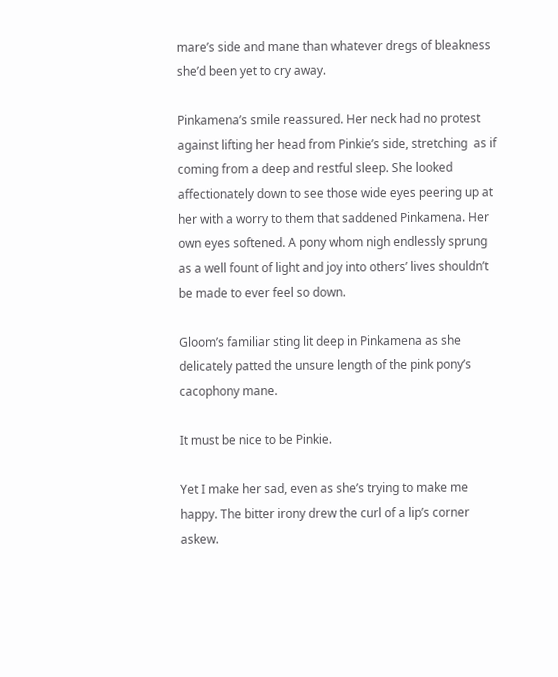mare’s side and mane than whatever dregs of bleakness she’d been yet to cry away.

Pinkamena’s smile reassured. Her neck had no protest against lifting her head from Pinkie’s side, stretching  as if coming from a deep and restful sleep. She looked affectionately down to see those wide eyes peering up at her with a worry to them that saddened Pinkamena. Her own eyes softened. A pony whom nigh endlessly sprung as a well fount of light and joy into others’ lives shouldn’t be made to ever feel so down.

Gloom’s familiar sting lit deep in Pinkamena as she delicately patted the unsure length of the pink pony’s cacophony mane.

It must be nice to be Pinkie.

Yet I make her sad, even as she’s trying to make me happy. The bitter irony drew the curl of a lip’s corner askew.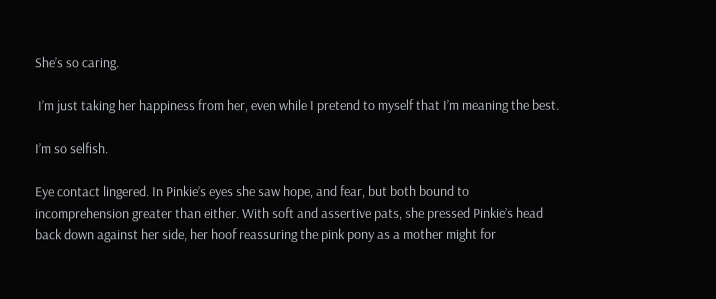She’s so caring.

 I’m just taking her happiness from her, even while I pretend to myself that I’m meaning the best.

I’m so selfish.

Eye contact lingered. In Pinkie’s eyes she saw hope, and fear, but both bound to incomprehension greater than either. With soft and assertive pats, she pressed Pinkie’s head back down against her side, her hoof reassuring the pink pony as a mother might for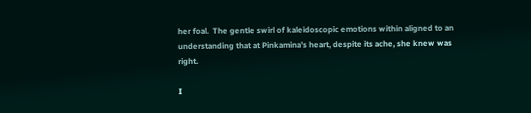her foal.  The gentle swirl of kaleidoscopic emotions within aligned to an understanding that at Pinkamina’s heart, despite its ache, she knew was right.

I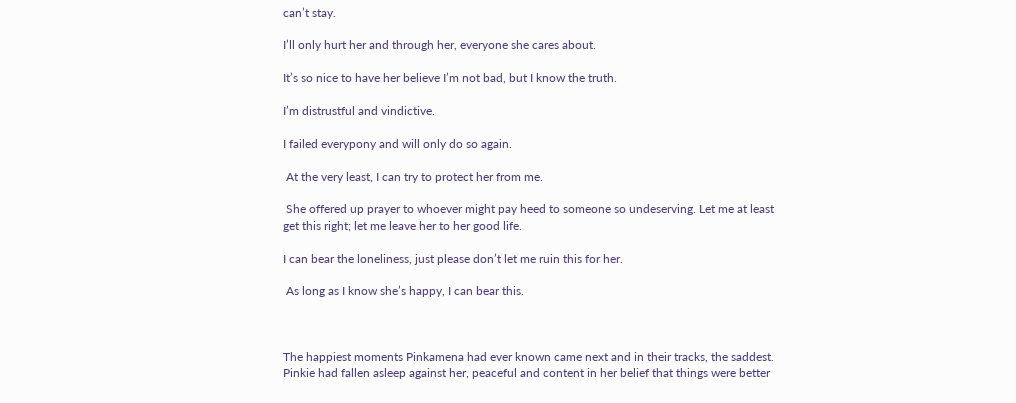can’t stay.

I’ll only hurt her and through her, everyone she cares about.

It’s so nice to have her believe I’m not bad, but I know the truth.

I’m distrustful and vindictive.

I failed everypony and will only do so again.

 At the very least, I can try to protect her from me.

 She offered up prayer to whoever might pay heed to someone so undeserving. Let me at least get this right; let me leave her to her good life.

I can bear the loneliness, just please don’t let me ruin this for her.

 As long as I know she’s happy, I can bear this.



The happiest moments Pinkamena had ever known came next and in their tracks, the saddest. Pinkie had fallen asleep against her, peaceful and content in her belief that things were better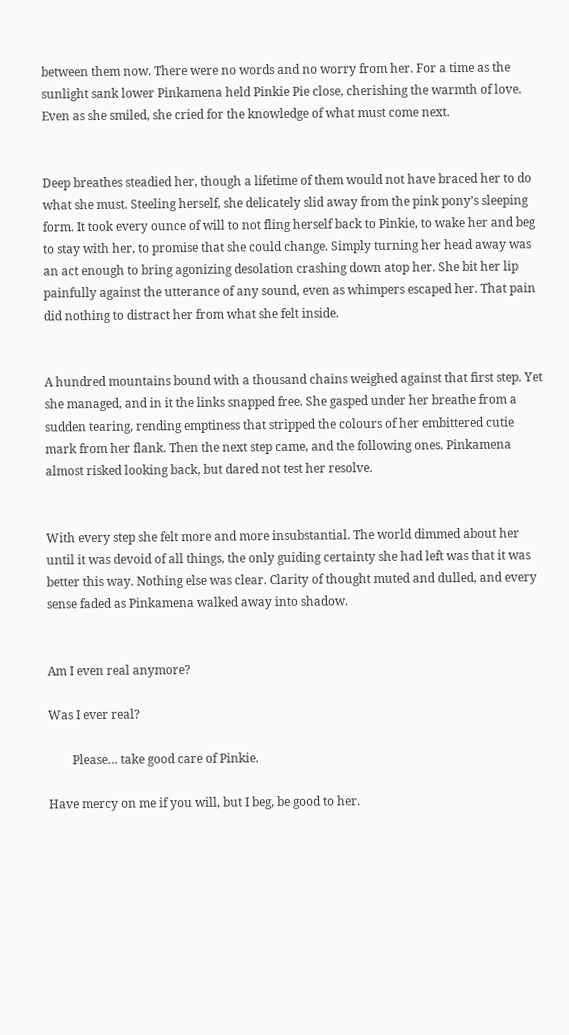between them now. There were no words and no worry from her. For a time as the sunlight sank lower Pinkamena held Pinkie Pie close, cherishing the warmth of love. Even as she smiled, she cried for the knowledge of what must come next.


Deep breathes steadied her, though a lifetime of them would not have braced her to do what she must. Steeling herself, she delicately slid away from the pink pony’s sleeping form. It took every ounce of will to not fling herself back to Pinkie, to wake her and beg to stay with her, to promise that she could change. Simply turning her head away was an act enough to bring agonizing desolation crashing down atop her. She bit her lip painfully against the utterance of any sound, even as whimpers escaped her. That pain did nothing to distract her from what she felt inside.


A hundred mountains bound with a thousand chains weighed against that first step. Yet she managed, and in it the links snapped free. She gasped under her breathe from a sudden tearing, rending emptiness that stripped the colours of her embittered cutie mark from her flank. Then the next step came, and the following ones. Pinkamena almost risked looking back, but dared not test her resolve.


With every step she felt more and more insubstantial. The world dimmed about her until it was devoid of all things, the only guiding certainty she had left was that it was better this way. Nothing else was clear. Clarity of thought muted and dulled, and every sense faded as Pinkamena walked away into shadow.


Am I even real anymore?

Was I ever real?

        Please… take good care of Pinkie.

Have mercy on me if you will, but I beg, be good to her.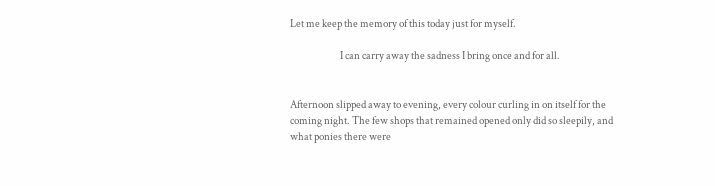Let me keep the memory of this today just for myself.

                         I can carry away the sadness I bring once and for all.


Afternoon slipped away to evening, every colour curling in on itself for the coming night. The few shops that remained opened only did so sleepily, and what ponies there were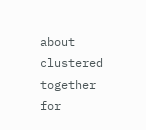about clustered together for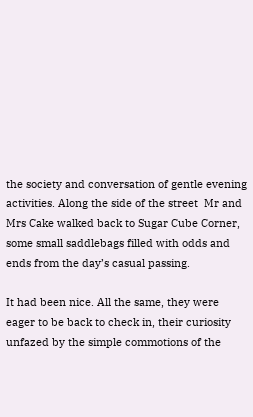the society and conversation of gentle evening activities. Along the side of the street  Mr and Mrs Cake walked back to Sugar Cube Corner, some small saddlebags filled with odds and ends from the day’s casual passing.

It had been nice. All the same, they were eager to be back to check in, their curiosity unfazed by the simple commotions of the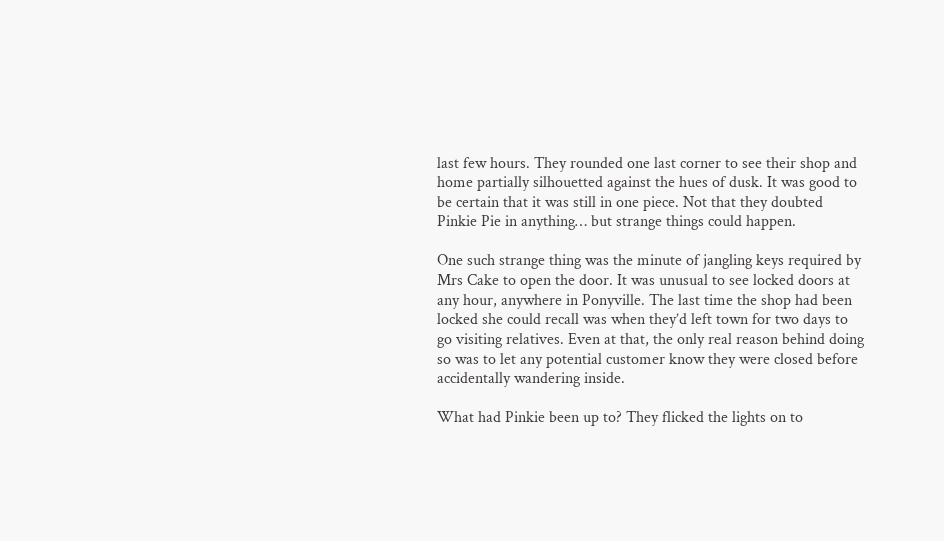last few hours. They rounded one last corner to see their shop and home partially silhouetted against the hues of dusk. It was good to be certain that it was still in one piece. Not that they doubted Pinkie Pie in anything… but strange things could happen.

One such strange thing was the minute of jangling keys required by Mrs Cake to open the door. It was unusual to see locked doors at any hour, anywhere in Ponyville. The last time the shop had been locked she could recall was when they’d left town for two days to go visiting relatives. Even at that, the only real reason behind doing so was to let any potential customer know they were closed before accidentally wandering inside.

What had Pinkie been up to? They flicked the lights on to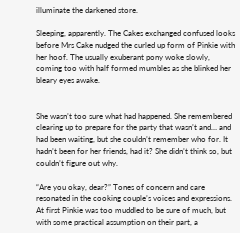illuminate the darkened store.

Sleeping, apparently. The Cakes exchanged confused looks before Mrs Cake nudged the curled up form of Pinkie with her hoof. The usually exuberant pony woke slowly, coming too with half formed mumbles as she blinked her bleary eyes awake.


She wasn’t too sure what had happened. She remembered clearing up to prepare for the party that wasn’t and… and had been waiting, but she couldn’t remember who for. It hadn’t been for her friends, had it? She didn’t think so, but couldn’t figure out why.

“Are you okay, dear?” Tones of concern and care resonated in the cooking couple’s voices and expressions. At first Pinkie was too muddled to be sure of much, but with some practical assumption on their part, a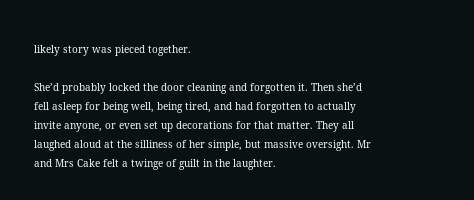likely story was pieced together.

She’d probably locked the door cleaning and forgotten it. Then she’d fell asleep for being well, being tired, and had forgotten to actually invite anyone, or even set up decorations for that matter. They all laughed aloud at the silliness of her simple, but massive oversight. Mr and Mrs Cake felt a twinge of guilt in the laughter.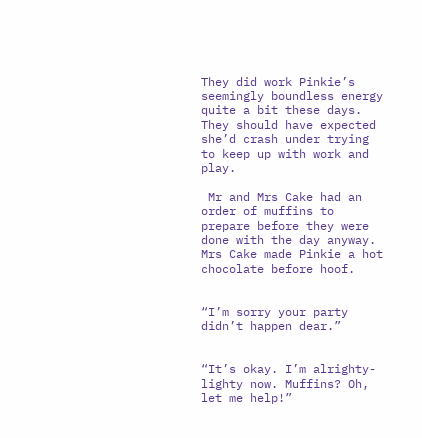They did work Pinkie’s seemingly boundless energy quite a bit these days. They should have expected she’d crash under trying to keep up with work and play.

 Mr and Mrs Cake had an order of muffins to prepare before they were done with the day anyway. Mrs Cake made Pinkie a hot chocolate before hoof.


“I’m sorry your party didn’t happen dear.”


“It’s okay. I’m alrighty-lighty now. Muffins? Oh, let me help!”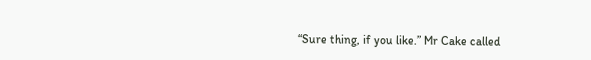“Sure thing, if you like.” Mr Cake called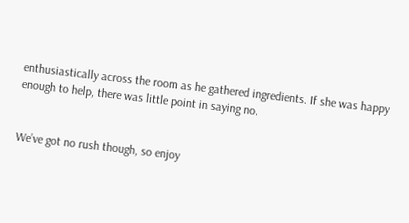enthusiastically across the room as he gathered ingredients. If she was happy enough to help, there was little point in saying no.


We’ve got no rush though, so enjoy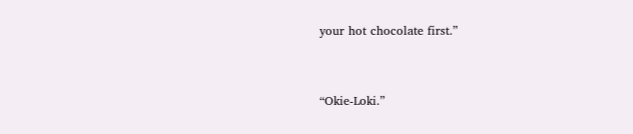your hot chocolate first.”


“Okie-Loki.”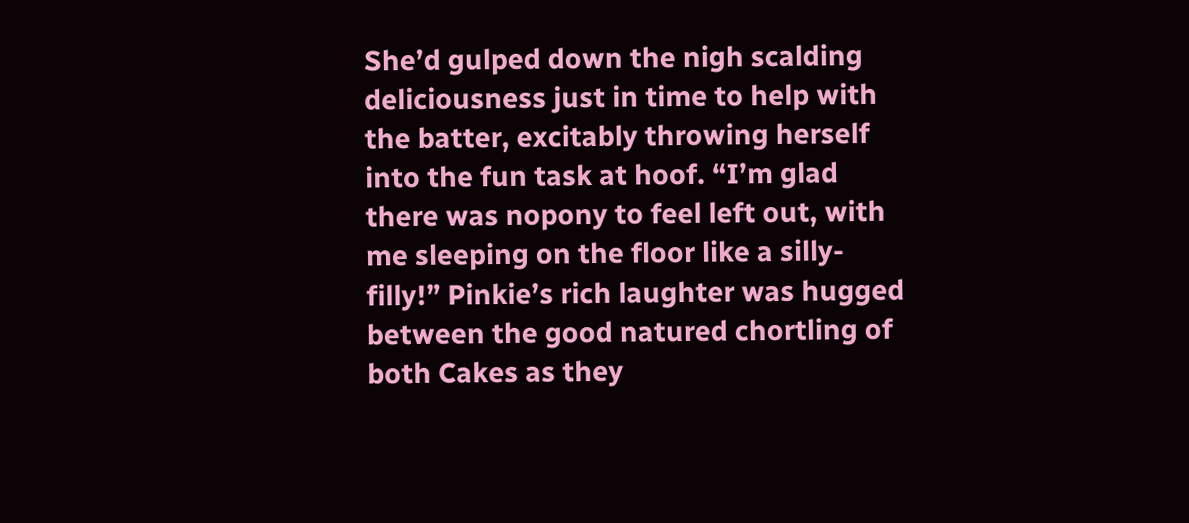She’d gulped down the nigh scalding deliciousness just in time to help with the batter, excitably throwing herself into the fun task at hoof. “I’m glad there was nopony to feel left out, with me sleeping on the floor like a silly-filly!” Pinkie’s rich laughter was hugged between the good natured chortling of both Cakes as they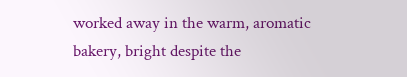worked away in the warm, aromatic bakery, bright despite the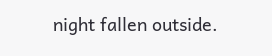night fallen outside.